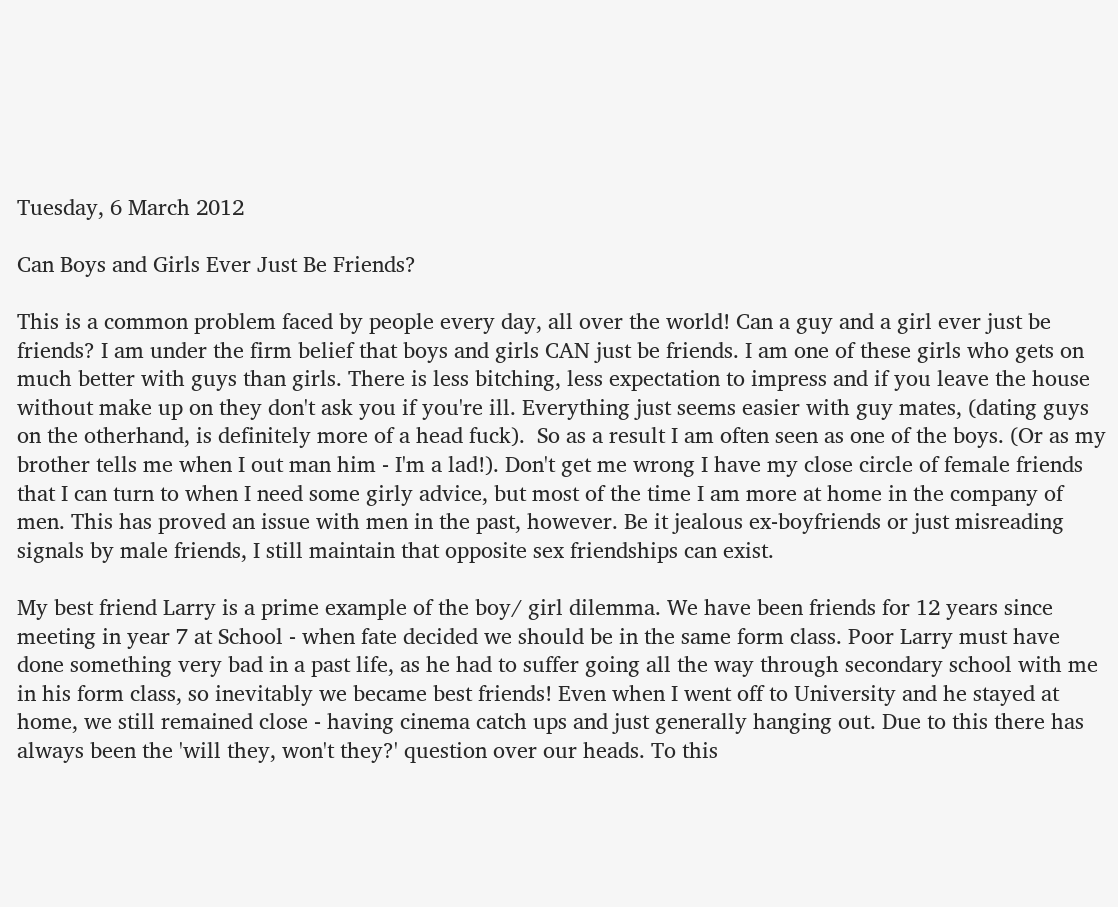Tuesday, 6 March 2012

Can Boys and Girls Ever Just Be Friends?

This is a common problem faced by people every day, all over the world! Can a guy and a girl ever just be friends? I am under the firm belief that boys and girls CAN just be friends. I am one of these girls who gets on much better with guys than girls. There is less bitching, less expectation to impress and if you leave the house without make up on they don't ask you if you're ill. Everything just seems easier with guy mates, (dating guys on the otherhand, is definitely more of a head fuck).  So as a result I am often seen as one of the boys. (Or as my brother tells me when I out man him - I'm a lad!). Don't get me wrong I have my close circle of female friends that I can turn to when I need some girly advice, but most of the time I am more at home in the company of men. This has proved an issue with men in the past, however. Be it jealous ex-boyfriends or just misreading signals by male friends, I still maintain that opposite sex friendships can exist.

My best friend Larry is a prime example of the boy/ girl dilemma. We have been friends for 12 years since meeting in year 7 at School - when fate decided we should be in the same form class. Poor Larry must have done something very bad in a past life, as he had to suffer going all the way through secondary school with me in his form class, so inevitably we became best friends! Even when I went off to University and he stayed at home, we still remained close - having cinema catch ups and just generally hanging out. Due to this there has always been the 'will they, won't they?' question over our heads. To this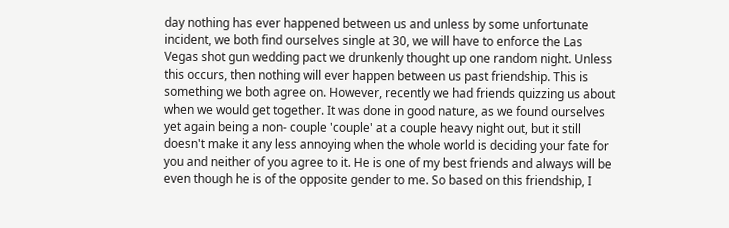day nothing has ever happened between us and unless by some unfortunate incident, we both find ourselves single at 30, we will have to enforce the Las Vegas shot gun wedding pact we drunkenly thought up one random night. Unless this occurs, then nothing will ever happen between us past friendship. This is something we both agree on. However, recently we had friends quizzing us about when we would get together. It was done in good nature, as we found ourselves yet again being a non- couple 'couple' at a couple heavy night out, but it still doesn't make it any less annoying when the whole world is deciding your fate for you and neither of you agree to it. He is one of my best friends and always will be even though he is of the opposite gender to me. So based on this friendship, I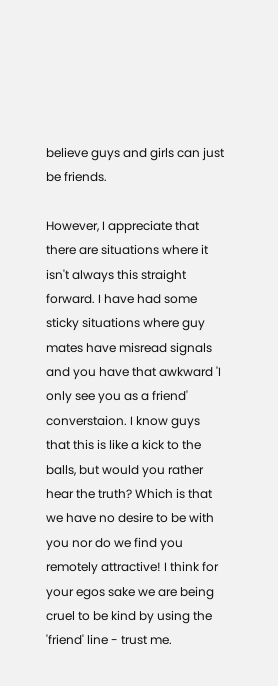believe guys and girls can just be friends.

However, I appreciate that there are situations where it isn't always this straight forward. I have had some sticky situations where guy mates have misread signals and you have that awkward 'I only see you as a friend' converstaion. I know guys that this is like a kick to the balls, but would you rather hear the truth? Which is that we have no desire to be with you nor do we find you remotely attractive! I think for your egos sake we are being cruel to be kind by using the 'friend' line - trust me.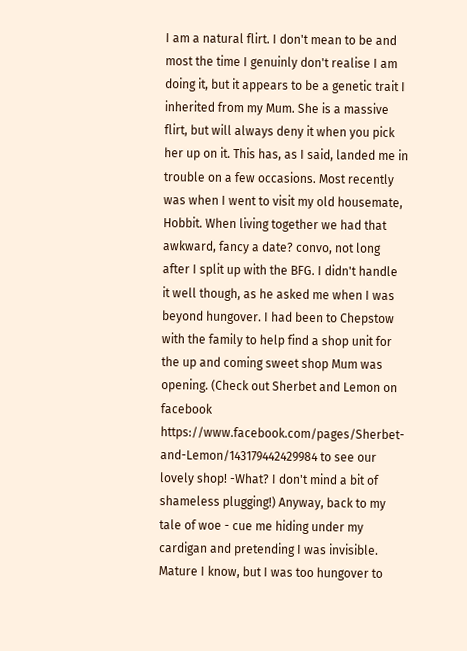I am a natural flirt. I don't mean to be and most the time I genuinly don't realise I am doing it, but it appears to be a genetic trait I inherited from my Mum. She is a massive flirt, but will always deny it when you pick her up on it. This has, as I said, landed me in trouble on a few occasions. Most recently was when I went to visit my old housemate, Hobbit. When living together we had that awkward, fancy a date? convo, not long after I split up with the BFG. I didn't handle it well though, as he asked me when I was beyond hungover. I had been to Chepstow with the family to help find a shop unit for the up and coming sweet shop Mum was opening. (Check out Sherbet and Lemon on facebook https://www.facebook.com/pages/Sherbet-and-Lemon/143179442429984 to see our lovely shop! -What? I don't mind a bit of shameless plugging!) Anyway, back to my tale of woe - cue me hiding under my cardigan and pretending I was invisible. Mature I know, but I was too hungover to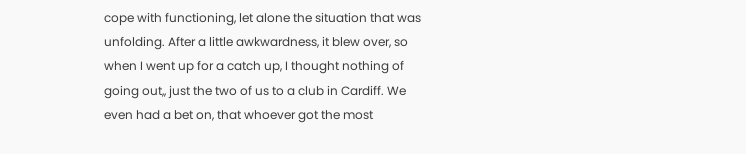cope with functioning, let alone the situation that was unfolding. After a little awkwardness, it blew over, so when I went up for a catch up, I thought nothing of going out,, just the two of us to a club in Cardiff. We even had a bet on, that whoever got the most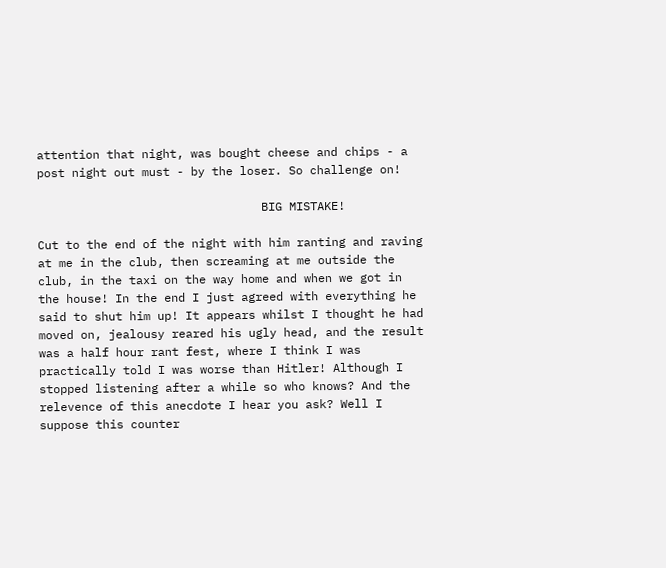attention that night, was bought cheese and chips - a post night out must - by the loser. So challenge on!

                                BIG MISTAKE!

Cut to the end of the night with him ranting and raving at me in the club, then screaming at me outside the club, in the taxi on the way home and when we got in the house! In the end I just agreed with everything he said to shut him up! It appears whilst I thought he had moved on, jealousy reared his ugly head, and the result was a half hour rant fest, where I think I was practically told I was worse than Hitler! Although I stopped listening after a while so who knows? And the relevence of this anecdote I hear you ask? Well I suppose this counter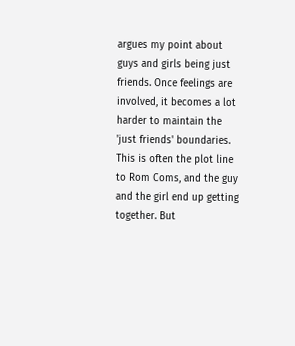argues my point about guys and girls being just friends. Once feelings are involved, it becomes a lot harder to maintain the 'just friends' boundaries. This is often the plot line to Rom Coms, and the guy and the girl end up getting together. But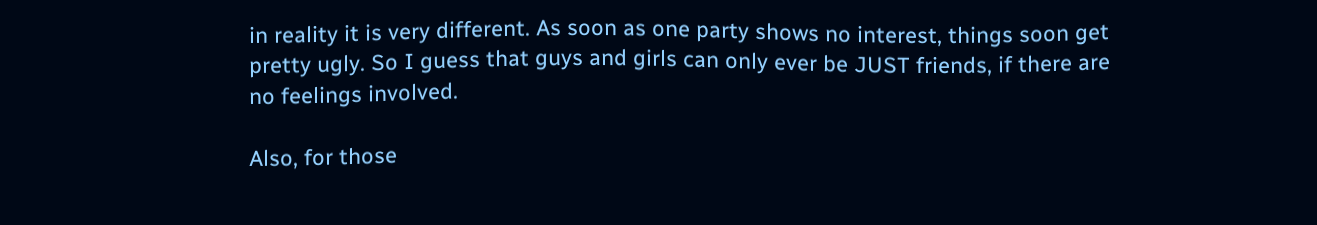in reality it is very different. As soon as one party shows no interest, things soon get pretty ugly. So I guess that guys and girls can only ever be JUST friends, if there are no feelings involved.

Also, for those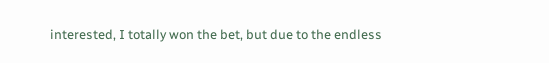interested, I totally won the bet, but due to the endless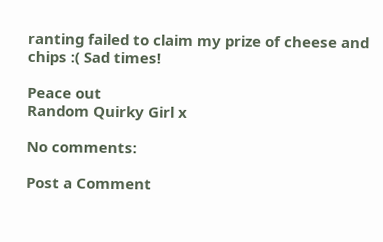ranting failed to claim my prize of cheese and chips :( Sad times!

Peace out
Random Quirky Girl x

No comments:

Post a Comment